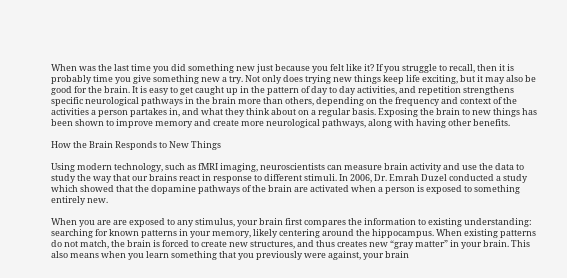When was the last time you did something new just because you felt like it? If you struggle to recall, then it is probably time you give something new a try. Not only does trying new things keep life exciting, but it may also be good for the brain. It is easy to get caught up in the pattern of day to day activities, and repetition strengthens specific neurological pathways in the brain more than others, depending on the frequency and context of the activities a person partakes in, and what they think about on a regular basis. Exposing the brain to new things has been shown to improve memory and create more neurological pathways, along with having other benefits.

How the Brain Responds to New Things

Using modern technology, such as fMRI imaging, neuroscientists can measure brain activity and use the data to study the way that our brains react in response to different stimuli. In 2006, Dr. Emrah Duzel conducted a study which showed that the dopamine pathways of the brain are activated when a person is exposed to something entirely new.

When you are are exposed to any stimulus, your brain first compares the information to existing understanding: searching for known patterns in your memory, likely centering around the hippocampus. When existing patterns do not match, the brain is forced to create new structures, and thus creates new “gray matter” in your brain. This also means when you learn something that you previously were against, your brain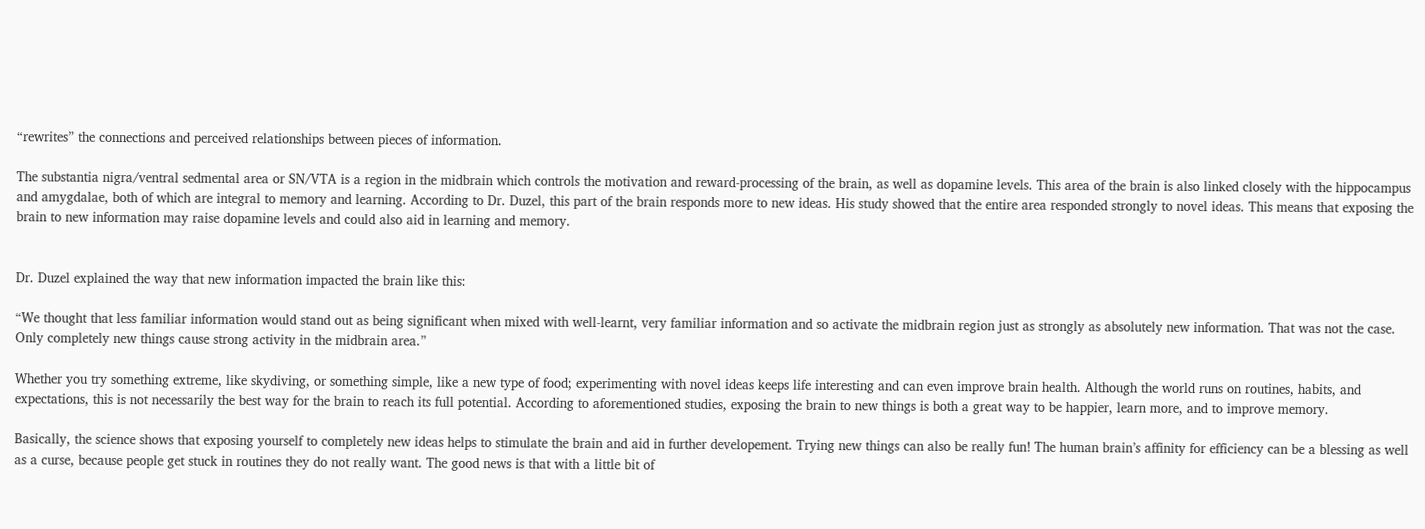“rewrites” the connections and perceived relationships between pieces of information.

The substantia nigra/ventral sedmental area or SN/VTA is a region in the midbrain which controls the motivation and reward-processing of the brain, as well as dopamine levels. This area of the brain is also linked closely with the hippocampus and amygdalae, both of which are integral to memory and learning. According to Dr. Duzel, this part of the brain responds more to new ideas. His study showed that the entire area responded strongly to novel ideas. This means that exposing the brain to new information may raise dopamine levels and could also aid in learning and memory.


Dr. Duzel explained the way that new information impacted the brain like this:

“We thought that less familiar information would stand out as being significant when mixed with well-learnt, very familiar information and so activate the midbrain region just as strongly as absolutely new information. That was not the case. Only completely new things cause strong activity in the midbrain area.”

Whether you try something extreme, like skydiving, or something simple, like a new type of food; experimenting with novel ideas keeps life interesting and can even improve brain health. Although the world runs on routines, habits, and expectations, this is not necessarily the best way for the brain to reach its full potential. According to aforementioned studies, exposing the brain to new things is both a great way to be happier, learn more, and to improve memory.

Basically, the science shows that exposing yourself to completely new ideas helps to stimulate the brain and aid in further developement. Trying new things can also be really fun! The human brain’s affinity for efficiency can be a blessing as well as a curse, because people get stuck in routines they do not really want. The good news is that with a little bit of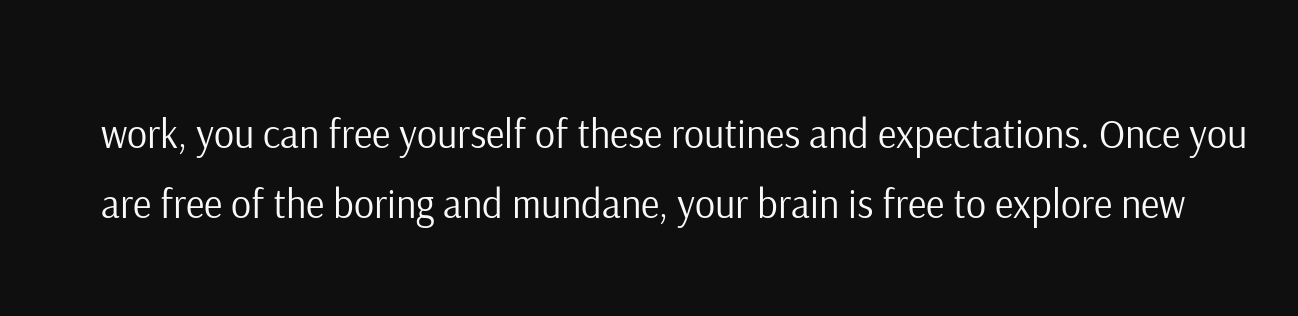work, you can free yourself of these routines and expectations. Once you are free of the boring and mundane, your brain is free to explore new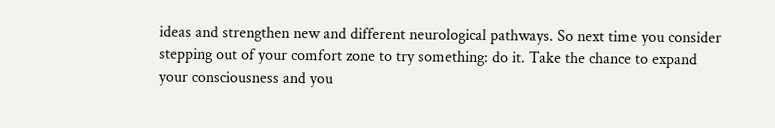ideas and strengthen new and different neurological pathways. So next time you consider stepping out of your comfort zone to try something: do it. Take the chance to expand your consciousness and you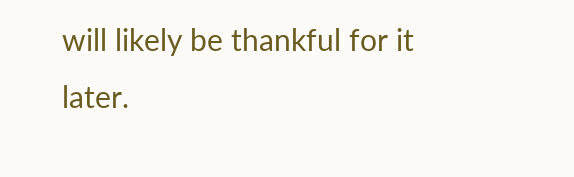will likely be thankful for it later.